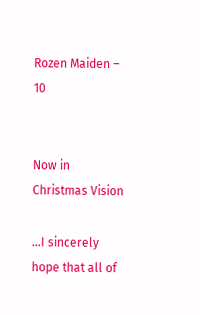Rozen Maiden – 10


Now in Christmas Vision

…I sincerely hope that all of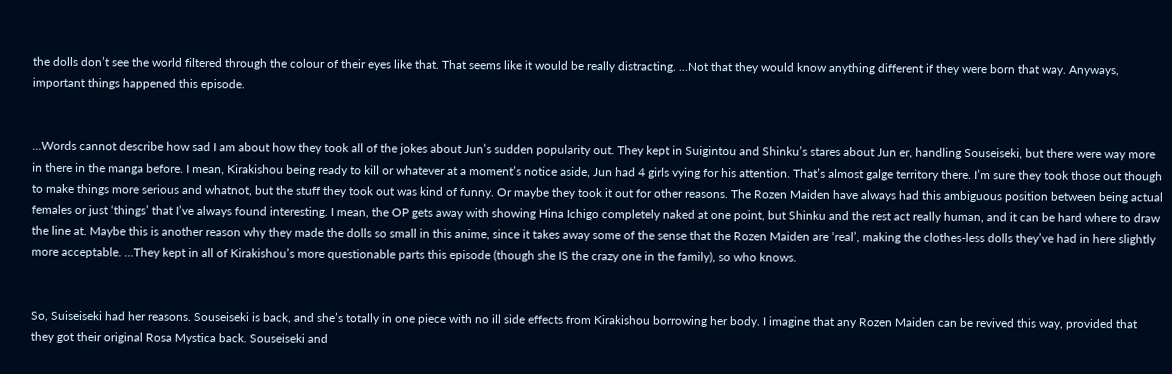the dolls don’t see the world filtered through the colour of their eyes like that. That seems like it would be really distracting. …Not that they would know anything different if they were born that way. Anyways, important things happened this episode.


…Words cannot describe how sad I am about how they took all of the jokes about Jun’s sudden popularity out. They kept in Suigintou and Shinku’s stares about Jun er, handling Souseiseki, but there were way more in there in the manga before. I mean, Kirakishou being ready to kill or whatever at a moment’s notice aside, Jun had 4 girls vying for his attention. That’s almost galge territory there. I’m sure they took those out though to make things more serious and whatnot, but the stuff they took out was kind of funny. Or maybe they took it out for other reasons. The Rozen Maiden have always had this ambiguous position between being actual females or just ‘things’ that I’ve always found interesting. I mean, the OP gets away with showing Hina Ichigo completely naked at one point, but Shinku and the rest act really human, and it can be hard where to draw the line at. Maybe this is another reason why they made the dolls so small in this anime, since it takes away some of the sense that the Rozen Maiden are ‘real’, making the clothes-less dolls they’ve had in here slightly more acceptable. …They kept in all of Kirakishou’s more questionable parts this episode (though she IS the crazy one in the family), so who knows.


So, Suiseiseki had her reasons. Souseiseki is back, and she’s totally in one piece with no ill side effects from Kirakishou borrowing her body. I imagine that any Rozen Maiden can be revived this way, provided that they got their original Rosa Mystica back. Souseiseki and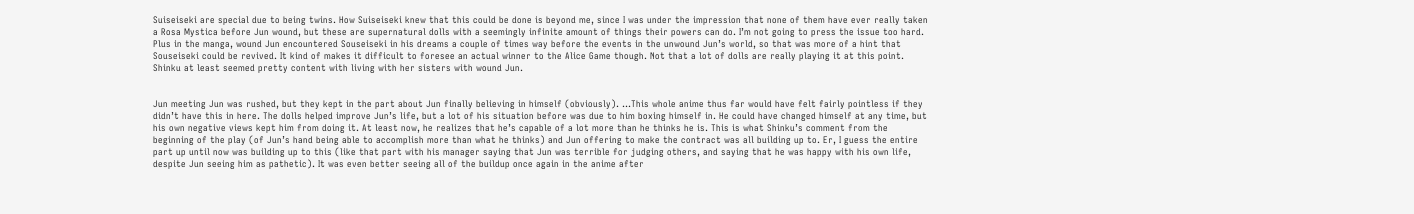Suiseiseki are special due to being twins. How Suiseiseki knew that this could be done is beyond me, since I was under the impression that none of them have ever really taken a Rosa Mystica before Jun wound, but these are supernatural dolls with a seemingly infinite amount of things their powers can do. I’m not going to press the issue too hard. Plus in the manga, wound Jun encountered Souseiseki in his dreams a couple of times way before the events in the unwound Jun’s world, so that was more of a hint that Souseiseki could be revived. It kind of makes it difficult to foresee an actual winner to the Alice Game though. Not that a lot of dolls are really playing it at this point. Shinku at least seemed pretty content with living with her sisters with wound Jun.


Jun meeting Jun was rushed, but they kept in the part about Jun finally believing in himself (obviously). …This whole anime thus far would have felt fairly pointless if they didn’t have this in here. The dolls helped improve Jun’s life, but a lot of his situation before was due to him boxing himself in. He could have changed himself at any time, but his own negative views kept him from doing it. At least now, he realizes that he’s capable of a lot more than he thinks he is. This is what Shinku’s comment from the beginning of the play (of Jun’s hand being able to accomplish more than what he thinks) and Jun offering to make the contract was all building up to. Er, I guess the entire part up until now was building up to this (like that part with his manager saying that Jun was terrible for judging others, and saying that he was happy with his own life, despite Jun seeing him as pathetic). It was even better seeing all of the buildup once again in the anime after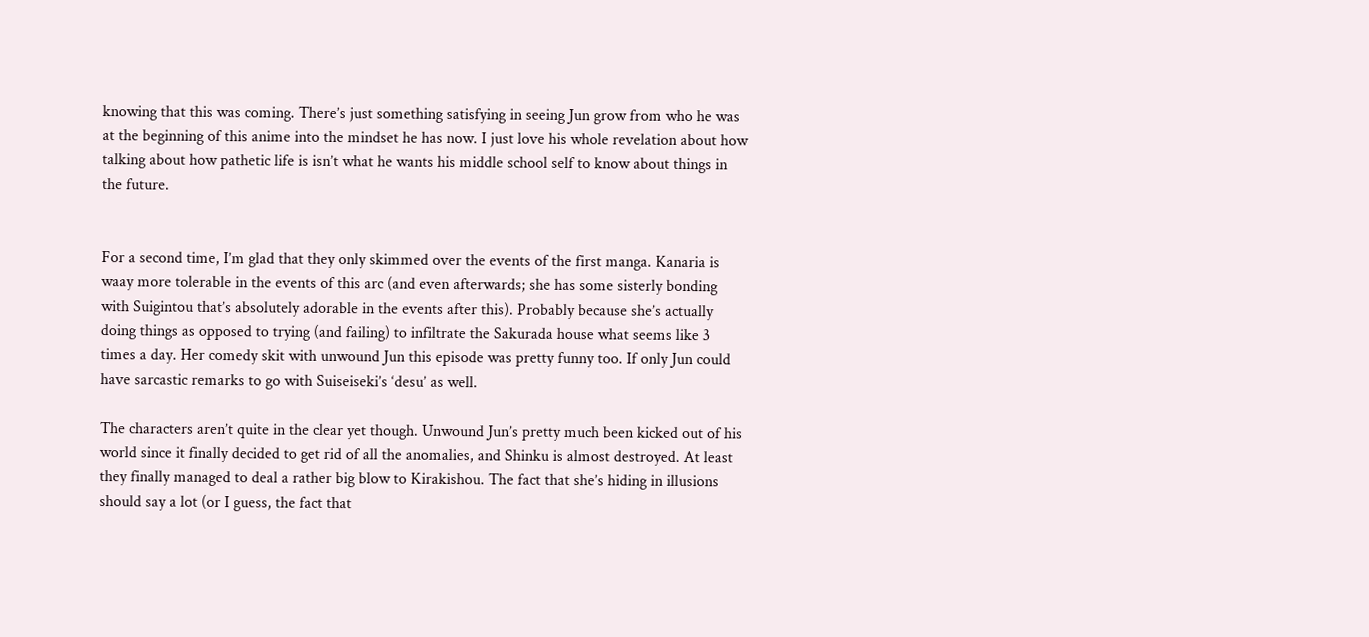knowing that this was coming. There’s just something satisfying in seeing Jun grow from who he was at the beginning of this anime into the mindset he has now. I just love his whole revelation about how talking about how pathetic life is isn’t what he wants his middle school self to know about things in the future.


For a second time, I’m glad that they only skimmed over the events of the first manga. Kanaria is waay more tolerable in the events of this arc (and even afterwards; she has some sisterly bonding with Suigintou that’s absolutely adorable in the events after this). Probably because she’s actually doing things as opposed to trying (and failing) to infiltrate the Sakurada house what seems like 3 times a day. Her comedy skit with unwound Jun this episode was pretty funny too. If only Jun could have sarcastic remarks to go with Suiseiseki’s ‘desu’ as well.

The characters aren’t quite in the clear yet though. Unwound Jun’s pretty much been kicked out of his world since it finally decided to get rid of all the anomalies, and Shinku is almost destroyed. At least they finally managed to deal a rather big blow to Kirakishou. The fact that she’s hiding in illusions should say a lot (or I guess, the fact that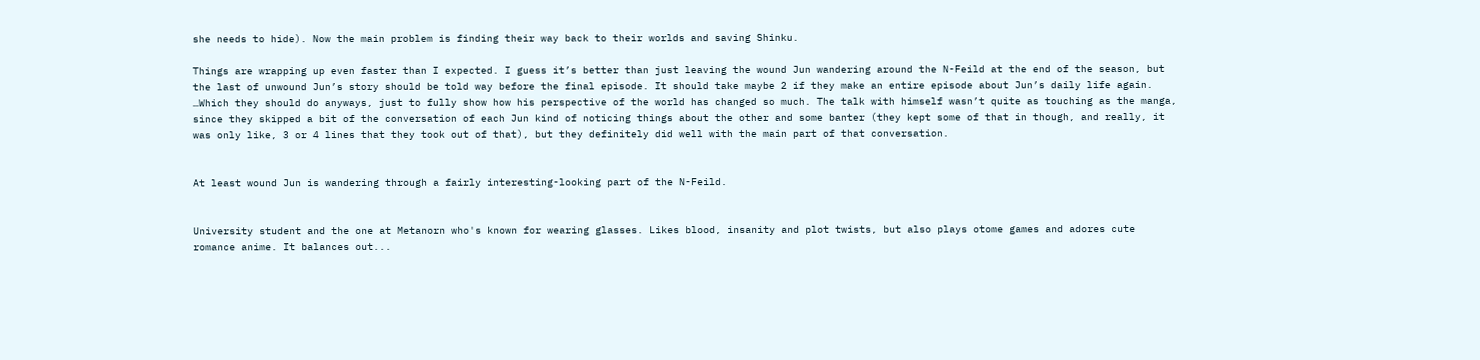she needs to hide). Now the main problem is finding their way back to their worlds and saving Shinku.

Things are wrapping up even faster than I expected. I guess it’s better than just leaving the wound Jun wandering around the N-Feild at the end of the season, but the last of unwound Jun’s story should be told way before the final episode. It should take maybe 2 if they make an entire episode about Jun’s daily life again. …Which they should do anyways, just to fully show how his perspective of the world has changed so much. The talk with himself wasn’t quite as touching as the manga, since they skipped a bit of the conversation of each Jun kind of noticing things about the other and some banter (they kept some of that in though, and really, it was only like, 3 or 4 lines that they took out of that), but they definitely did well with the main part of that conversation.


At least wound Jun is wandering through a fairly interesting-looking part of the N-Feild.


University student and the one at Metanorn who's known for wearing glasses. Likes blood, insanity and plot twists, but also plays otome games and adores cute romance anime. It balances out...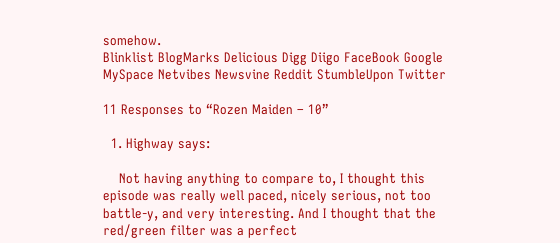somehow.
Blinklist BlogMarks Delicious Digg Diigo FaceBook Google MySpace Netvibes Newsvine Reddit StumbleUpon Twitter

11 Responses to “Rozen Maiden – 10”

  1. Highway says:

    Not having anything to compare to, I thought this episode was really well paced, nicely serious, not too battle-y, and very interesting. And I thought that the red/green filter was a perfect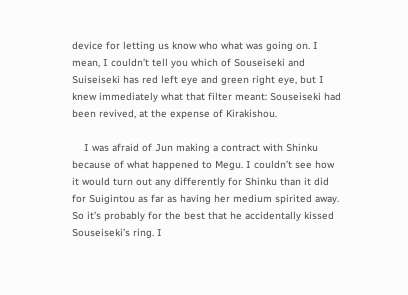device for letting us know who what was going on. I mean, I couldn’t tell you which of Souseiseki and Suiseiseki has red left eye and green right eye, but I knew immediately what that filter meant: Souseiseki had been revived, at the expense of Kirakishou.

    I was afraid of Jun making a contract with Shinku because of what happened to Megu. I couldn’t see how it would turn out any differently for Shinku than it did for Suigintou as far as having her medium spirited away. So it’s probably for the best that he accidentally kissed Souseiseki’s ring. I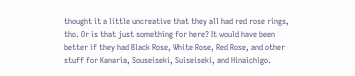thought it a little uncreative that they all had red rose rings, tho. Or is that just something for here? It would have been better if they had Black Rose, White Rose, Red Rose, and other stuff for Kanaria, Souseiseki, Suiseiseki, and Hinaichigo.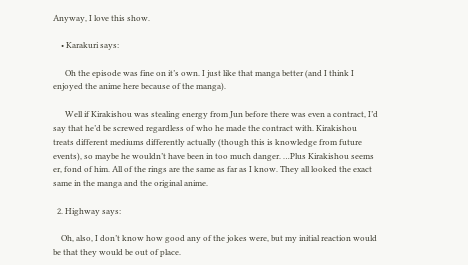Anyway, I love this show.

    • Karakuri says:

      Oh the episode was fine on it’s own. I just like that manga better (and I think I enjoyed the anime here because of the manga).

      Well if Kirakishou was stealing energy from Jun before there was even a contract, I’d say that he’d be screwed regardless of who he made the contract with. Kirakishou treats different mediums differently actually (though this is knowledge from future events), so maybe he wouldn’t have been in too much danger. …Plus Kirakishou seems er, fond of him. All of the rings are the same as far as I know. They all looked the exact same in the manga and the original anime.

  2. Highway says:

    Oh, also, I don’t know how good any of the jokes were, but my initial reaction would be that they would be out of place.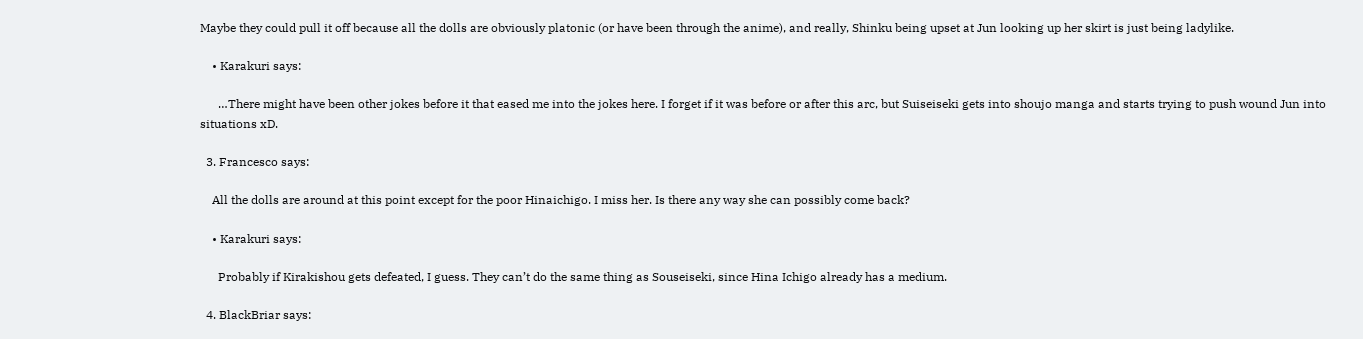Maybe they could pull it off because all the dolls are obviously platonic (or have been through the anime), and really, Shinku being upset at Jun looking up her skirt is just being ladylike.

    • Karakuri says:

      …There might have been other jokes before it that eased me into the jokes here. I forget if it was before or after this arc, but Suiseiseki gets into shoujo manga and starts trying to push wound Jun into situations xD.

  3. Francesco says:

    All the dolls are around at this point except for the poor Hinaichigo. I miss her. Is there any way she can possibly come back?

    • Karakuri says:

      Probably if Kirakishou gets defeated, I guess. They can’t do the same thing as Souseiseki, since Hina Ichigo already has a medium.

  4. BlackBriar says: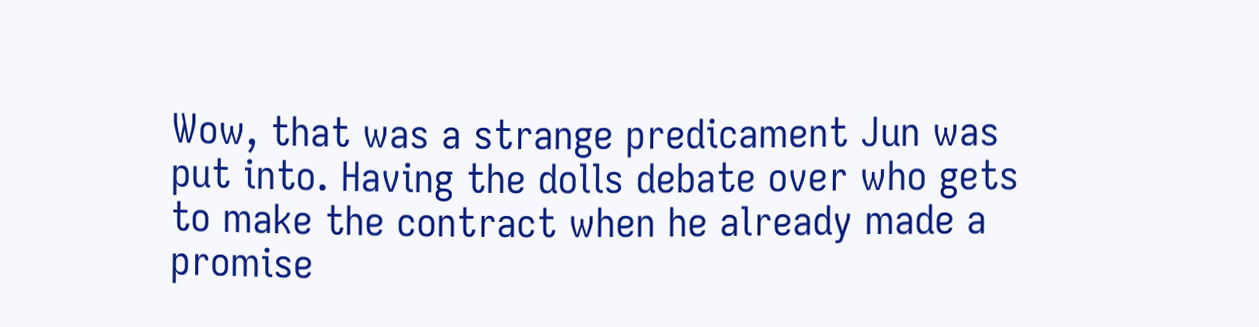Wow, that was a strange predicament Jun was put into. Having the dolls debate over who gets to make the contract when he already made a promise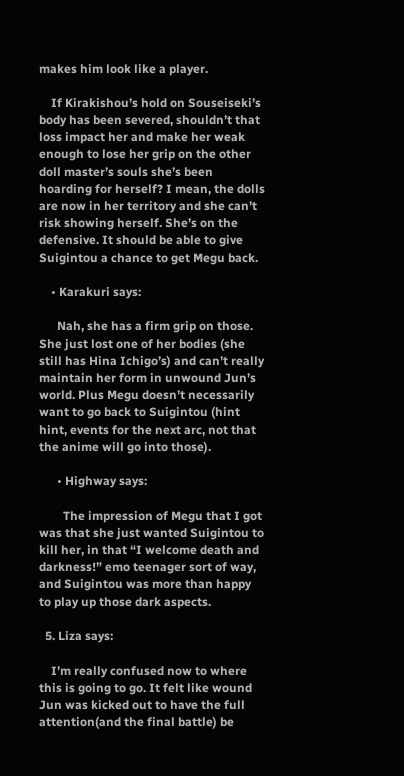makes him look like a player.

    If Kirakishou’s hold on Souseiseki’s body has been severed, shouldn’t that loss impact her and make her weak enough to lose her grip on the other doll master’s souls she’s been hoarding for herself? I mean, the dolls are now in her territory and she can’t risk showing herself. She’s on the defensive. It should be able to give Suigintou a chance to get Megu back.

    • Karakuri says:

      Nah, she has a firm grip on those. She just lost one of her bodies (she still has Hina Ichigo’s) and can’t really maintain her form in unwound Jun’s world. Plus Megu doesn’t necessarily want to go back to Suigintou (hint hint, events for the next arc, not that the anime will go into those).

      • Highway says:

        The impression of Megu that I got was that she just wanted Suigintou to kill her, in that “I welcome death and darkness!” emo teenager sort of way, and Suigintou was more than happy to play up those dark aspects.

  5. Liza says:

    I’m really confused now to where this is going to go. It felt like wound Jun was kicked out to have the full attention(and the final battle) be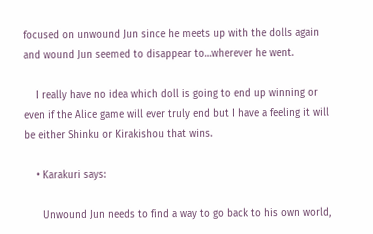focused on unwound Jun since he meets up with the dolls again and wound Jun seemed to disappear to…wherever he went.

    I really have no idea which doll is going to end up winning or even if the Alice game will ever truly end but I have a feeling it will be either Shinku or Kirakishou that wins.

    • Karakuri says:

      Unwound Jun needs to find a way to go back to his own world,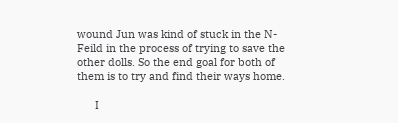wound Jun was kind of stuck in the N-Feild in the process of trying to save the other dolls. So the end goal for both of them is to try and find their ways home.

      I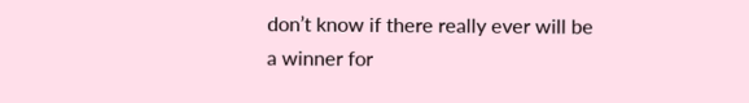don’t know if there really ever will be a winner for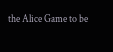the Alice Game to be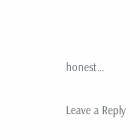honest…

Leave a Reply